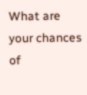What are your chances of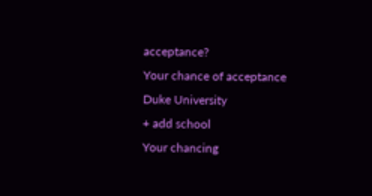acceptance?
Your chance of acceptance
Duke University
+ add school
Your chancing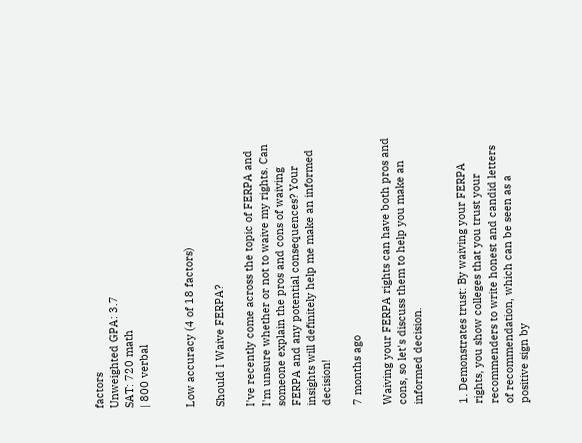factors
Unweighted GPA: 3.7
SAT: 720 math
| 800 verbal


Low accuracy (4 of 18 factors)

Should I Waive FERPA?

I've recently come across the topic of FERPA and I'm unsure whether or not to waive my rights. Can someone explain the pros and cons of waiving FERPA and any potential consequences? Your insights will definitely help me make an informed decision!

7 months ago

Waiving your FERPA rights can have both pros and cons, so let's discuss them to help you make an informed decision.


1. Demonstrates trust: By waiving your FERPA rights, you show colleges that you trust your recommenders to write honest and candid letters of recommendation, which can be seen as a positive sign by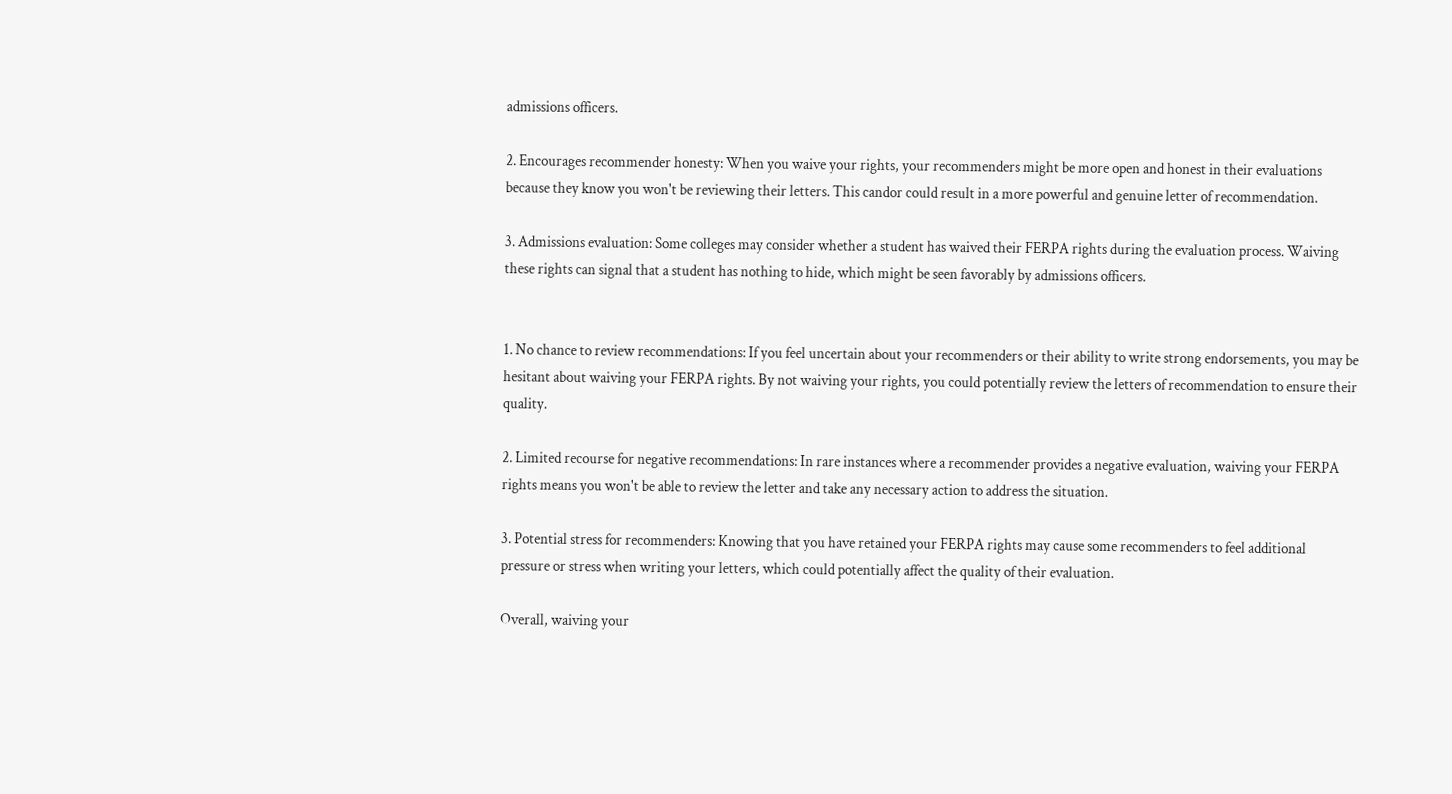admissions officers.

2. Encourages recommender honesty: When you waive your rights, your recommenders might be more open and honest in their evaluations because they know you won't be reviewing their letters. This candor could result in a more powerful and genuine letter of recommendation.

3. Admissions evaluation: Some colleges may consider whether a student has waived their FERPA rights during the evaluation process. Waiving these rights can signal that a student has nothing to hide, which might be seen favorably by admissions officers.


1. No chance to review recommendations: If you feel uncertain about your recommenders or their ability to write strong endorsements, you may be hesitant about waiving your FERPA rights. By not waiving your rights, you could potentially review the letters of recommendation to ensure their quality.

2. Limited recourse for negative recommendations: In rare instances where a recommender provides a negative evaluation, waiving your FERPA rights means you won't be able to review the letter and take any necessary action to address the situation.

3. Potential stress for recommenders: Knowing that you have retained your FERPA rights may cause some recommenders to feel additional pressure or stress when writing your letters, which could potentially affect the quality of their evaluation.

Overall, waiving your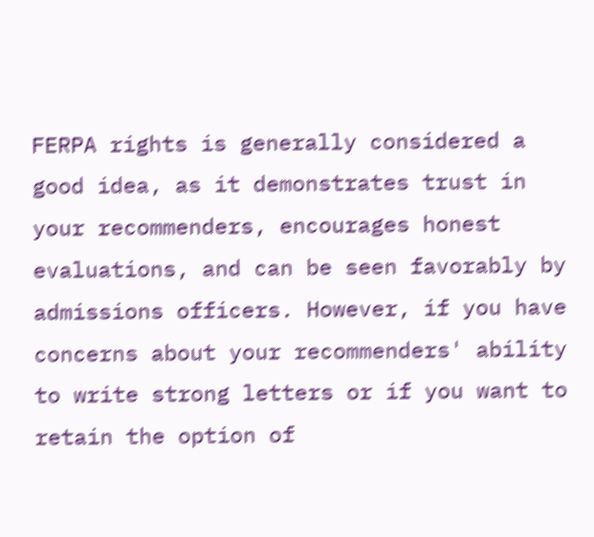FERPA rights is generally considered a good idea, as it demonstrates trust in your recommenders, encourages honest evaluations, and can be seen favorably by admissions officers. However, if you have concerns about your recommenders' ability to write strong letters or if you want to retain the option of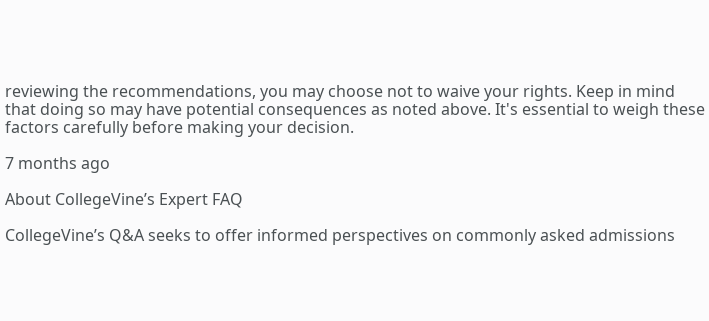reviewing the recommendations, you may choose not to waive your rights. Keep in mind that doing so may have potential consequences as noted above. It's essential to weigh these factors carefully before making your decision.

7 months ago

About CollegeVine’s Expert FAQ

CollegeVine’s Q&A seeks to offer informed perspectives on commonly asked admissions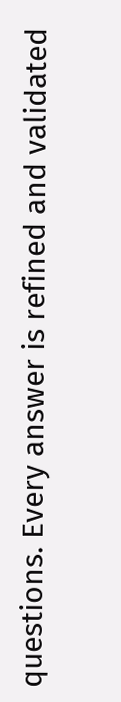questions. Every answer is refined and validated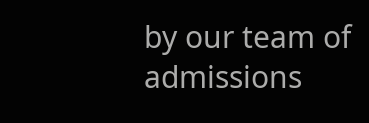by our team of admissions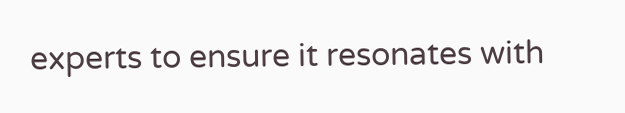experts to ensure it resonates with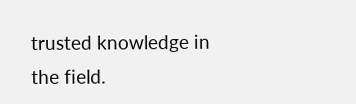trusted knowledge in the field.